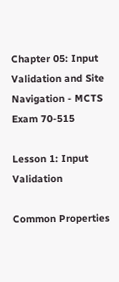Chapter 05: Input Validation and Site Navigation - MCTS Exam 70-515

Lesson 1: Input Validation

Common Properties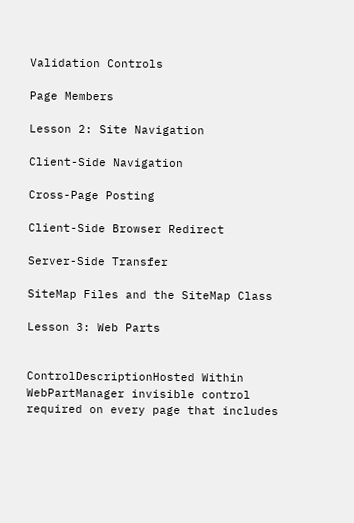Validation Controls

Page Members

Lesson 2: Site Navigation

Client-Side Navigation

Cross-Page Posting

Client-Side Browser Redirect

Server-Side Transfer

SiteMap Files and the SiteMap Class

Lesson 3: Web Parts


ControlDescriptionHosted Within
WebPartManager invisible control required on every page that includes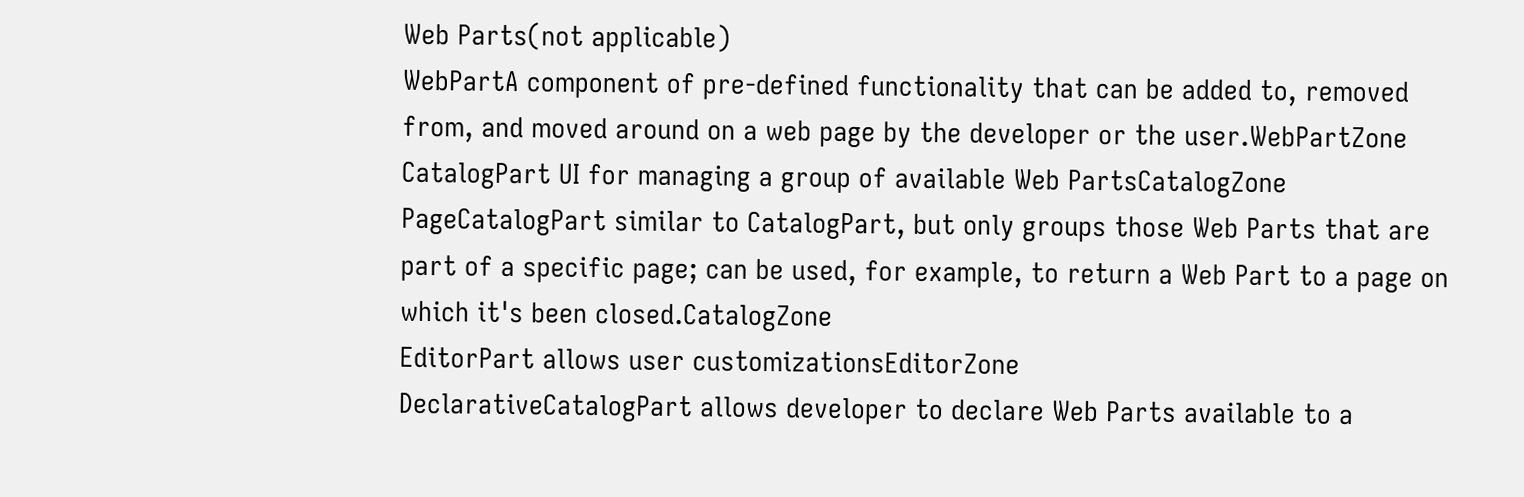Web Parts(not applicable)
WebPartA component of pre-defined functionality that can be added to, removed from, and moved around on a web page by the developer or the user.WebPartZone
CatalogPart UI for managing a group of available Web PartsCatalogZone
PageCatalogPart similar to CatalogPart, but only groups those Web Parts that are part of a specific page; can be used, for example, to return a Web Part to a page on which it's been closed.CatalogZone
EditorPart allows user customizationsEditorZone
DeclarativeCatalogPart allows developer to declare Web Parts available to a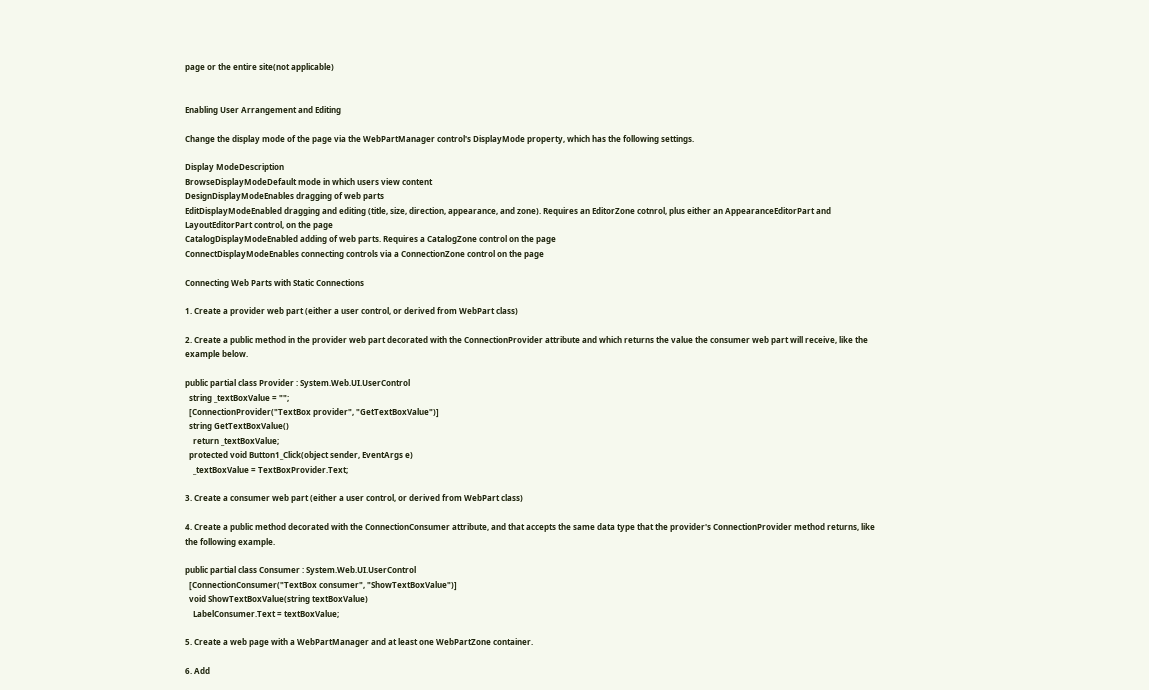page or the entire site(not applicable)


Enabling User Arrangement and Editing

Change the display mode of the page via the WebPartManager control's DisplayMode property, which has the following settings.

Display ModeDescription
BrowseDisplayModeDefault mode in which users view content
DesignDisplayModeEnables dragging of web parts
EditDisplayModeEnabled dragging and editing (title, size, direction, appearance, and zone). Requires an EditorZone cotnrol, plus either an AppearanceEditorPart and LayoutEditorPart control, on the page
CatalogDisplayModeEnabled adding of web parts. Requires a CatalogZone control on the page
ConnectDisplayModeEnables connecting controls via a ConnectionZone control on the page

Connecting Web Parts with Static Connections

1. Create a provider web part (either a user control, or derived from WebPart class)

2. Create a public method in the provider web part decorated with the ConnectionProvider attribute and which returns the value the consumer web part will receive, like the example below.

public partial class Provider : System.Web.UI.UserControl
  string _textBoxValue = "";
  [ConnectionProvider("TextBox provider", "GetTextBoxValue")]
  string GetTextBoxValue()
    return _textBoxValue;
  protected void Button1_Click(object sender, EventArgs e)
    _textBoxValue = TextBoxProvider.Text;

3. Create a consumer web part (either a user control, or derived from WebPart class)

4. Create a public method decorated with the ConnectionConsumer attribute, and that accepts the same data type that the provider's ConnectionProvider method returns, like the following example.

public partial class Consumer : System.Web.UI.UserControl
  [ConnectionConsumer("TextBox consumer", "ShowTextBoxValue")]
  void ShowTextBoxValue(string textBoxValue)
    LabelConsumer.Text = textBoxValue;

5. Create a web page with a WebPartManager and at least one WebPartZone container.

6. Add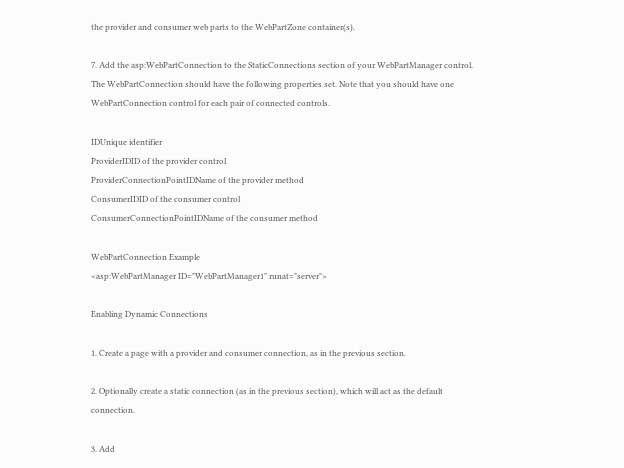the provider and consumer web parts to the WebPartZone container(s).

7. Add the asp:WebPartConnection to the StaticConnections section of your WebPartManager control. The WebPartConnection should have the following properties set. Note that you should have one WebPartConnection control for each pair of connected controls.

IDUnique identifier
ProviderIDID of the provider control
ProviderConnectionPointIDName of the provider method
ConsumerIDID of the consumer control
ConsumerConnectionPointIDName of the consumer method

WebPartConnection Example
<asp:WebPartManager ID="WebPartManager1" runat="server">

Enabling Dynamic Connections

1. Create a page with a provider and consumer connection, as in the previous section.

2. Optionally create a static connection (as in the previous section), which will act as the default connection.

3. Add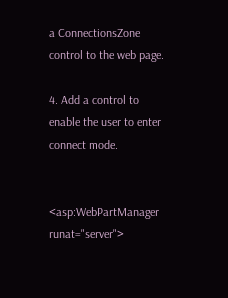a ConnectionsZone control to the web page.

4. Add a control to enable the user to enter connect mode.


<asp:WebPartManager runat="server">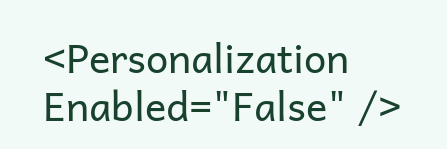<Personalization Enabled="False" />